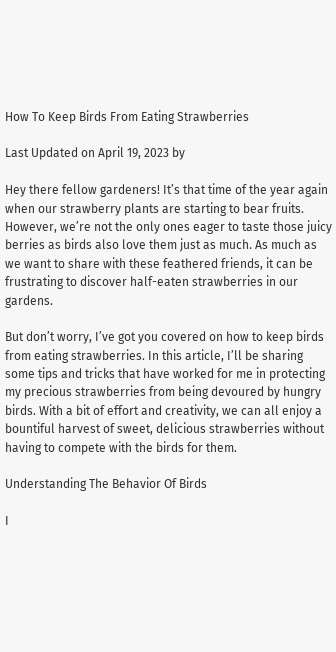How To Keep Birds From Eating Strawberries

Last Updated on April 19, 2023 by

Hey there fellow gardeners! It’s that time of the year again when our strawberry plants are starting to bear fruits. However, we’re not the only ones eager to taste those juicy berries as birds also love them just as much. As much as we want to share with these feathered friends, it can be frustrating to discover half-eaten strawberries in our gardens.

But don’t worry, I’ve got you covered on how to keep birds from eating strawberries. In this article, I’ll be sharing some tips and tricks that have worked for me in protecting my precious strawberries from being devoured by hungry birds. With a bit of effort and creativity, we can all enjoy a bountiful harvest of sweet, delicious strawberries without having to compete with the birds for them.

Understanding The Behavior Of Birds

I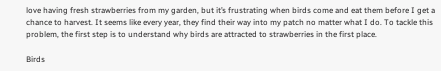love having fresh strawberries from my garden, but it’s frustrating when birds come and eat them before I get a chance to harvest. It seems like every year, they find their way into my patch no matter what I do. To tackle this problem, the first step is to understand why birds are attracted to strawberries in the first place.

Birds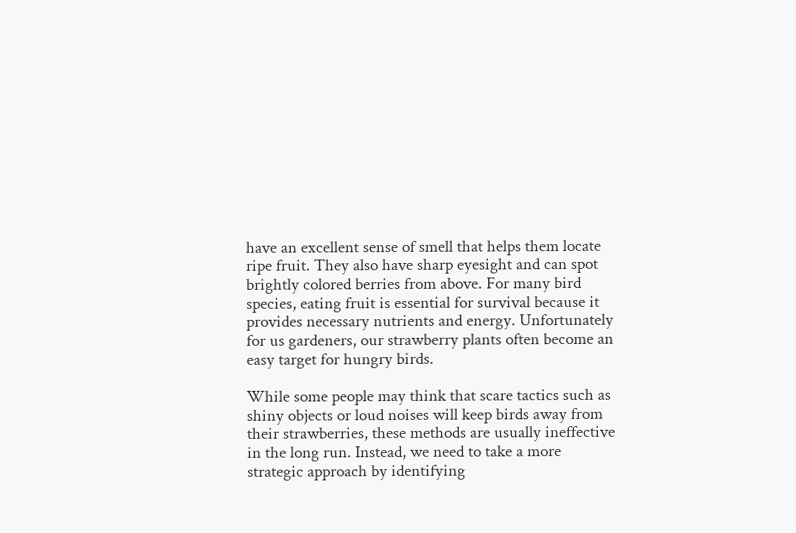have an excellent sense of smell that helps them locate ripe fruit. They also have sharp eyesight and can spot brightly colored berries from above. For many bird species, eating fruit is essential for survival because it provides necessary nutrients and energy. Unfortunately for us gardeners, our strawberry plants often become an easy target for hungry birds.

While some people may think that scare tactics such as shiny objects or loud noises will keep birds away from their strawberries, these methods are usually ineffective in the long run. Instead, we need to take a more strategic approach by identifying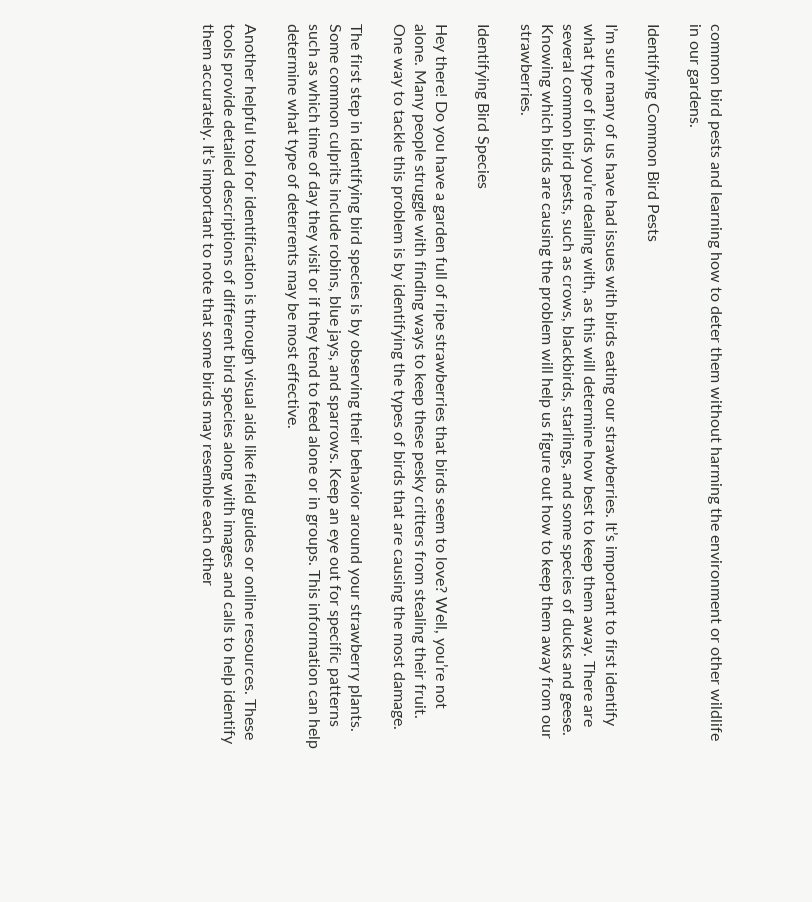common bird pests and learning how to deter them without harming the environment or other wildlife in our gardens.

Identifying Common Bird Pests

I’m sure many of us have had issues with birds eating our strawberries. It’s important to first identify what type of birds you’re dealing with, as this will determine how best to keep them away. There are several common bird pests, such as crows, blackbirds, starlings, and some species of ducks and geese. Knowing which birds are causing the problem will help us figure out how to keep them away from our strawberries.

Identifying Bird Species

Hey there! Do you have a garden full of ripe strawberries that birds seem to love? Well, you’re not alone. Many people struggle with finding ways to keep these pesky critters from stealing their fruit. One way to tackle this problem is by identifying the types of birds that are causing the most damage.

The first step in identifying bird species is by observing their behavior around your strawberry plants. Some common culprits include robins, blue jays, and sparrows. Keep an eye out for specific patterns such as which time of day they visit or if they tend to feed alone or in groups. This information can help determine what type of deterrents may be most effective.

Another helpful tool for identification is through visual aids like field guides or online resources. These tools provide detailed descriptions of different bird species along with images and calls to help identify them accurately. It’s important to note that some birds may resemble each other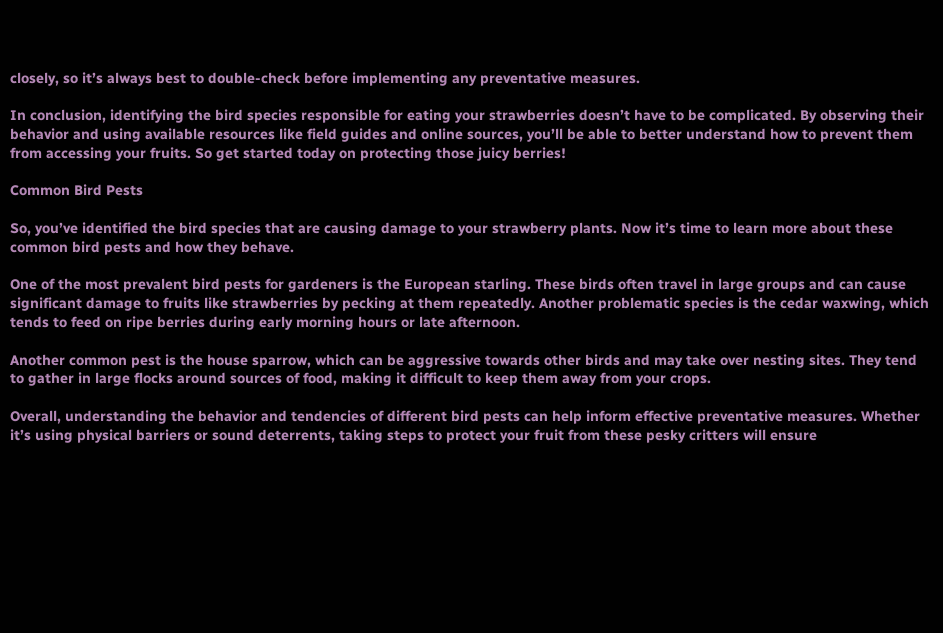closely, so it’s always best to double-check before implementing any preventative measures.

In conclusion, identifying the bird species responsible for eating your strawberries doesn’t have to be complicated. By observing their behavior and using available resources like field guides and online sources, you’ll be able to better understand how to prevent them from accessing your fruits. So get started today on protecting those juicy berries!

Common Bird Pests

So, you’ve identified the bird species that are causing damage to your strawberry plants. Now it’s time to learn more about these common bird pests and how they behave.

One of the most prevalent bird pests for gardeners is the European starling. These birds often travel in large groups and can cause significant damage to fruits like strawberries by pecking at them repeatedly. Another problematic species is the cedar waxwing, which tends to feed on ripe berries during early morning hours or late afternoon.

Another common pest is the house sparrow, which can be aggressive towards other birds and may take over nesting sites. They tend to gather in large flocks around sources of food, making it difficult to keep them away from your crops.

Overall, understanding the behavior and tendencies of different bird pests can help inform effective preventative measures. Whether it’s using physical barriers or sound deterrents, taking steps to protect your fruit from these pesky critters will ensure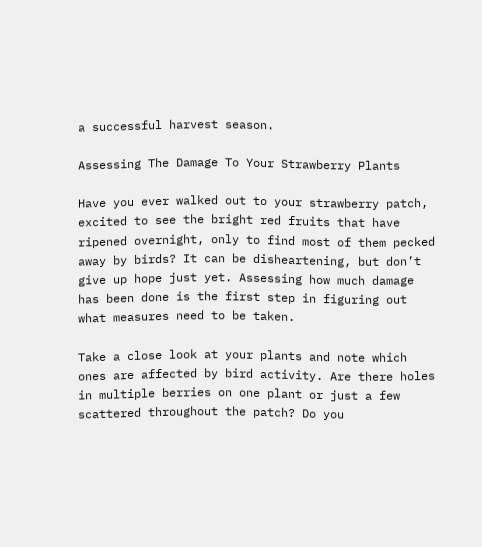a successful harvest season.

Assessing The Damage To Your Strawberry Plants

Have you ever walked out to your strawberry patch, excited to see the bright red fruits that have ripened overnight, only to find most of them pecked away by birds? It can be disheartening, but don’t give up hope just yet. Assessing how much damage has been done is the first step in figuring out what measures need to be taken.

Take a close look at your plants and note which ones are affected by bird activity. Are there holes in multiple berries on one plant or just a few scattered throughout the patch? Do you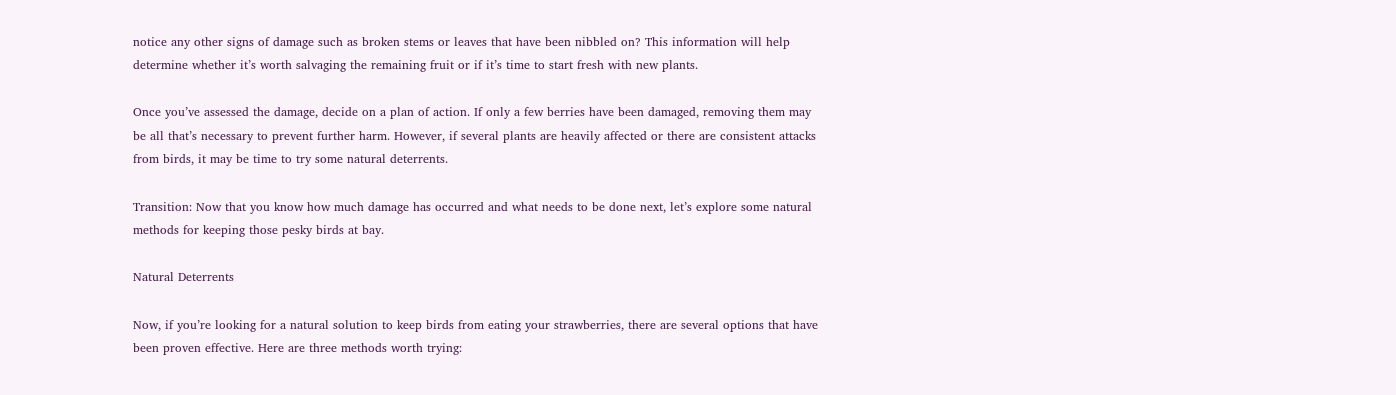notice any other signs of damage such as broken stems or leaves that have been nibbled on? This information will help determine whether it’s worth salvaging the remaining fruit or if it’s time to start fresh with new plants.

Once you’ve assessed the damage, decide on a plan of action. If only a few berries have been damaged, removing them may be all that’s necessary to prevent further harm. However, if several plants are heavily affected or there are consistent attacks from birds, it may be time to try some natural deterrents.

Transition: Now that you know how much damage has occurred and what needs to be done next, let’s explore some natural methods for keeping those pesky birds at bay.

Natural Deterrents

Now, if you’re looking for a natural solution to keep birds from eating your strawberries, there are several options that have been proven effective. Here are three methods worth trying: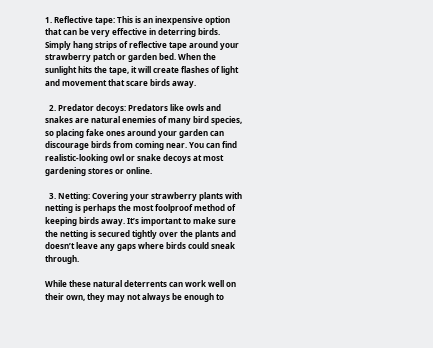1. Reflective tape: This is an inexpensive option that can be very effective in deterring birds. Simply hang strips of reflective tape around your strawberry patch or garden bed. When the sunlight hits the tape, it will create flashes of light and movement that scare birds away.

  2. Predator decoys: Predators like owls and snakes are natural enemies of many bird species, so placing fake ones around your garden can discourage birds from coming near. You can find realistic-looking owl or snake decoys at most gardening stores or online.

  3. Netting: Covering your strawberry plants with netting is perhaps the most foolproof method of keeping birds away. It’s important to make sure the netting is secured tightly over the plants and doesn’t leave any gaps where birds could sneak through.

While these natural deterrents can work well on their own, they may not always be enough to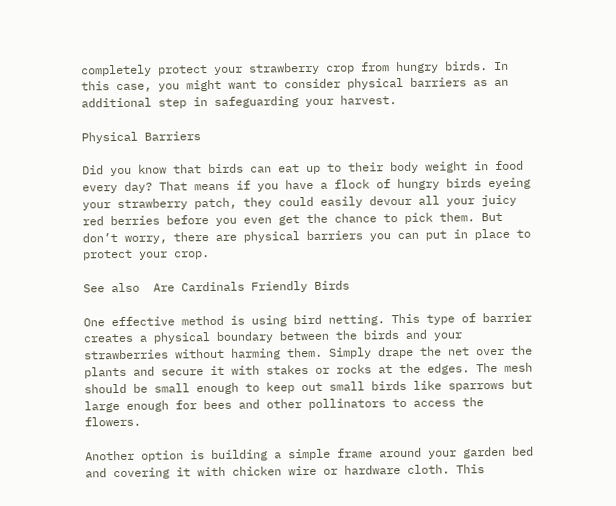completely protect your strawberry crop from hungry birds. In this case, you might want to consider physical barriers as an additional step in safeguarding your harvest.

Physical Barriers

Did you know that birds can eat up to their body weight in food every day? That means if you have a flock of hungry birds eyeing your strawberry patch, they could easily devour all your juicy red berries before you even get the chance to pick them. But don’t worry, there are physical barriers you can put in place to protect your crop.

See also  Are Cardinals Friendly Birds

One effective method is using bird netting. This type of barrier creates a physical boundary between the birds and your strawberries without harming them. Simply drape the net over the plants and secure it with stakes or rocks at the edges. The mesh should be small enough to keep out small birds like sparrows but large enough for bees and other pollinators to access the flowers.

Another option is building a simple frame around your garden bed and covering it with chicken wire or hardware cloth. This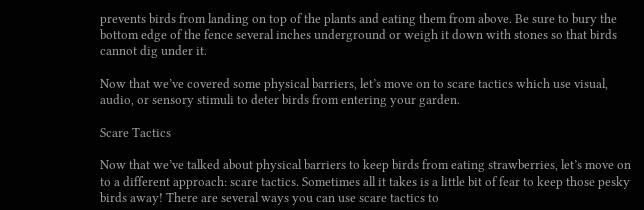prevents birds from landing on top of the plants and eating them from above. Be sure to bury the bottom edge of the fence several inches underground or weigh it down with stones so that birds cannot dig under it.

Now that we’ve covered some physical barriers, let’s move on to scare tactics which use visual, audio, or sensory stimuli to deter birds from entering your garden.

Scare Tactics

Now that we’ve talked about physical barriers to keep birds from eating strawberries, let’s move on to a different approach: scare tactics. Sometimes all it takes is a little bit of fear to keep those pesky birds away! There are several ways you can use scare tactics to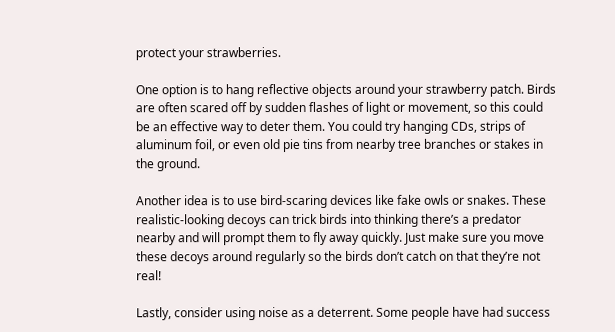protect your strawberries.

One option is to hang reflective objects around your strawberry patch. Birds are often scared off by sudden flashes of light or movement, so this could be an effective way to deter them. You could try hanging CDs, strips of aluminum foil, or even old pie tins from nearby tree branches or stakes in the ground.

Another idea is to use bird-scaring devices like fake owls or snakes. These realistic-looking decoys can trick birds into thinking there’s a predator nearby and will prompt them to fly away quickly. Just make sure you move these decoys around regularly so the birds don’t catch on that they’re not real!

Lastly, consider using noise as a deterrent. Some people have had success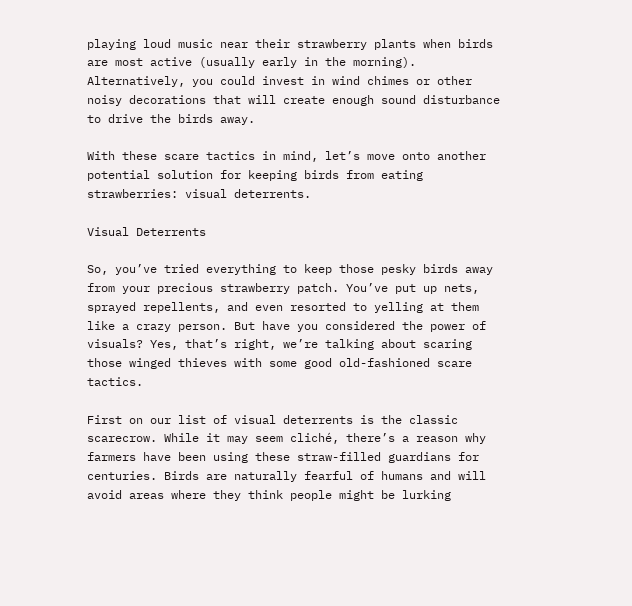playing loud music near their strawberry plants when birds are most active (usually early in the morning). Alternatively, you could invest in wind chimes or other noisy decorations that will create enough sound disturbance to drive the birds away.

With these scare tactics in mind, let’s move onto another potential solution for keeping birds from eating strawberries: visual deterrents.

Visual Deterrents

So, you’ve tried everything to keep those pesky birds away from your precious strawberry patch. You’ve put up nets, sprayed repellents, and even resorted to yelling at them like a crazy person. But have you considered the power of visuals? Yes, that’s right, we’re talking about scaring those winged thieves with some good old-fashioned scare tactics.

First on our list of visual deterrents is the classic scarecrow. While it may seem cliché, there’s a reason why farmers have been using these straw-filled guardians for centuries. Birds are naturally fearful of humans and will avoid areas where they think people might be lurking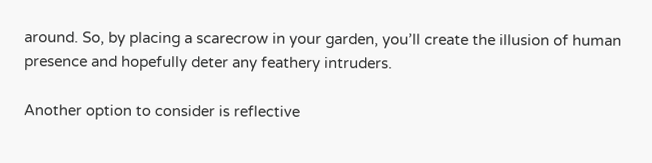around. So, by placing a scarecrow in your garden, you’ll create the illusion of human presence and hopefully deter any feathery intruders.

Another option to consider is reflective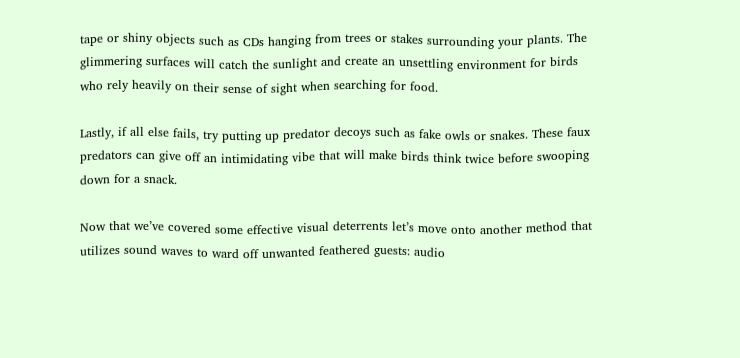tape or shiny objects such as CDs hanging from trees or stakes surrounding your plants. The glimmering surfaces will catch the sunlight and create an unsettling environment for birds who rely heavily on their sense of sight when searching for food.

Lastly, if all else fails, try putting up predator decoys such as fake owls or snakes. These faux predators can give off an intimidating vibe that will make birds think twice before swooping down for a snack.

Now that we’ve covered some effective visual deterrents let’s move onto another method that utilizes sound waves to ward off unwanted feathered guests: audio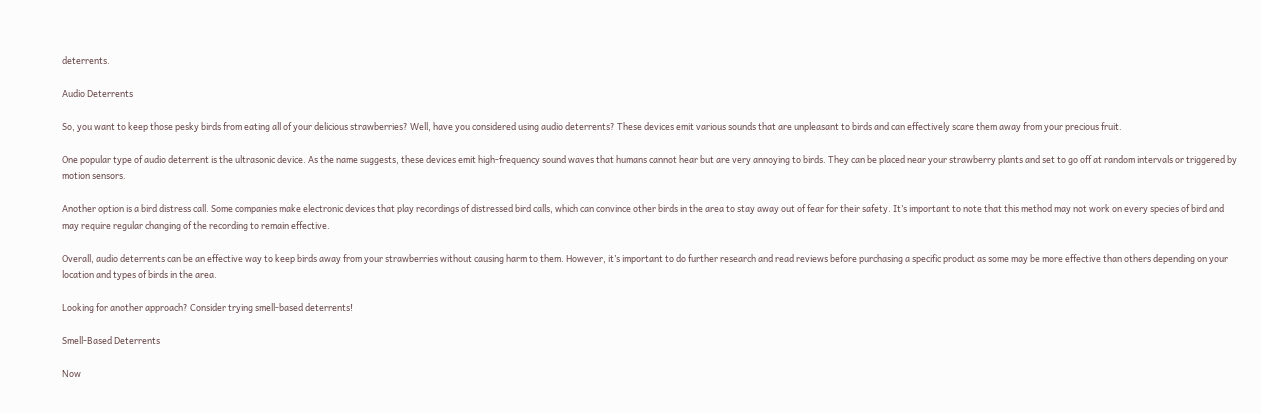deterrents.

Audio Deterrents

So, you want to keep those pesky birds from eating all of your delicious strawberries? Well, have you considered using audio deterrents? These devices emit various sounds that are unpleasant to birds and can effectively scare them away from your precious fruit.

One popular type of audio deterrent is the ultrasonic device. As the name suggests, these devices emit high-frequency sound waves that humans cannot hear but are very annoying to birds. They can be placed near your strawberry plants and set to go off at random intervals or triggered by motion sensors.

Another option is a bird distress call. Some companies make electronic devices that play recordings of distressed bird calls, which can convince other birds in the area to stay away out of fear for their safety. It’s important to note that this method may not work on every species of bird and may require regular changing of the recording to remain effective.

Overall, audio deterrents can be an effective way to keep birds away from your strawberries without causing harm to them. However, it’s important to do further research and read reviews before purchasing a specific product as some may be more effective than others depending on your location and types of birds in the area.

Looking for another approach? Consider trying smell-based deterrents!

Smell-Based Deterrents

Now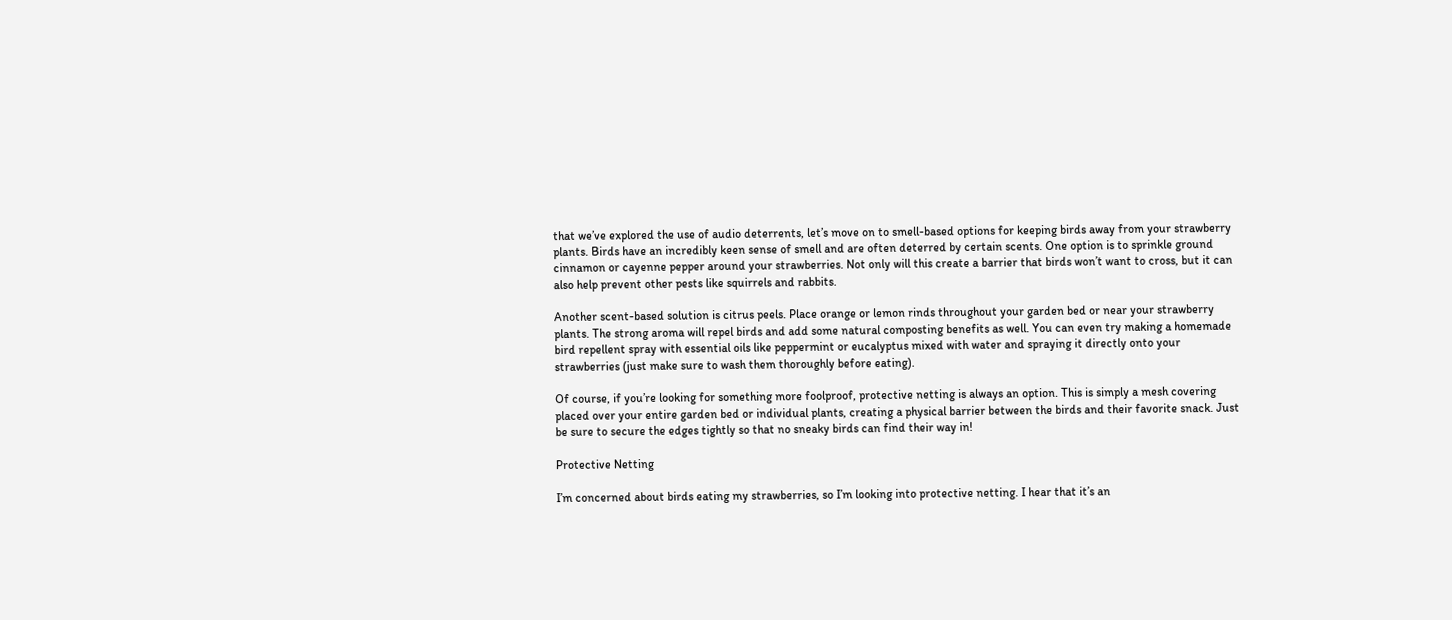that we’ve explored the use of audio deterrents, let’s move on to smell-based options for keeping birds away from your strawberry plants. Birds have an incredibly keen sense of smell and are often deterred by certain scents. One option is to sprinkle ground cinnamon or cayenne pepper around your strawberries. Not only will this create a barrier that birds won’t want to cross, but it can also help prevent other pests like squirrels and rabbits.

Another scent-based solution is citrus peels. Place orange or lemon rinds throughout your garden bed or near your strawberry plants. The strong aroma will repel birds and add some natural composting benefits as well. You can even try making a homemade bird repellent spray with essential oils like peppermint or eucalyptus mixed with water and spraying it directly onto your strawberries (just make sure to wash them thoroughly before eating).

Of course, if you’re looking for something more foolproof, protective netting is always an option. This is simply a mesh covering placed over your entire garden bed or individual plants, creating a physical barrier between the birds and their favorite snack. Just be sure to secure the edges tightly so that no sneaky birds can find their way in!

Protective Netting

I’m concerned about birds eating my strawberries, so I’m looking into protective netting. I hear that it’s an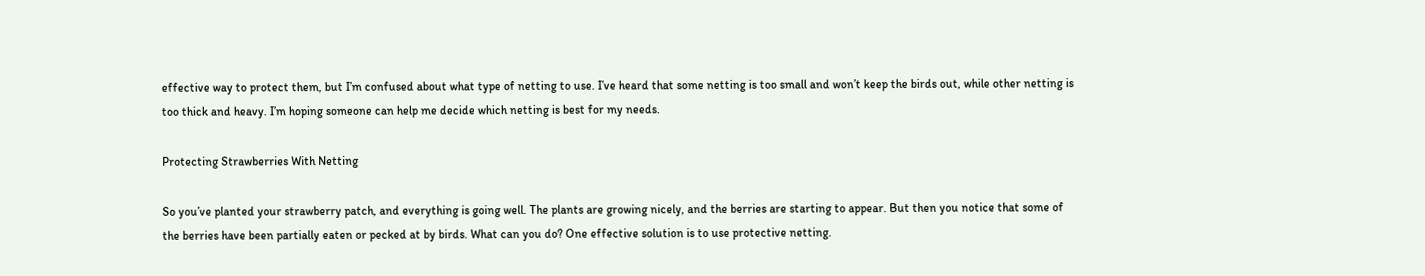effective way to protect them, but I’m confused about what type of netting to use. I’ve heard that some netting is too small and won’t keep the birds out, while other netting is too thick and heavy. I’m hoping someone can help me decide which netting is best for my needs.

Protecting Strawberries With Netting

So you’ve planted your strawberry patch, and everything is going well. The plants are growing nicely, and the berries are starting to appear. But then you notice that some of the berries have been partially eaten or pecked at by birds. What can you do? One effective solution is to use protective netting.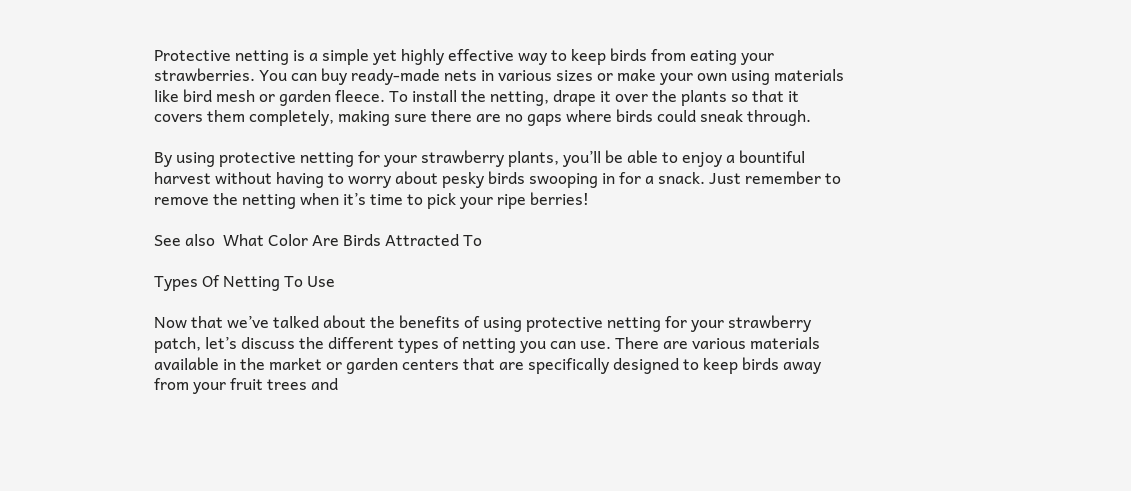Protective netting is a simple yet highly effective way to keep birds from eating your strawberries. You can buy ready-made nets in various sizes or make your own using materials like bird mesh or garden fleece. To install the netting, drape it over the plants so that it covers them completely, making sure there are no gaps where birds could sneak through.

By using protective netting for your strawberry plants, you’ll be able to enjoy a bountiful harvest without having to worry about pesky birds swooping in for a snack. Just remember to remove the netting when it’s time to pick your ripe berries!

See also  What Color Are Birds Attracted To

Types Of Netting To Use

Now that we’ve talked about the benefits of using protective netting for your strawberry patch, let’s discuss the different types of netting you can use. There are various materials available in the market or garden centers that are specifically designed to keep birds away from your fruit trees and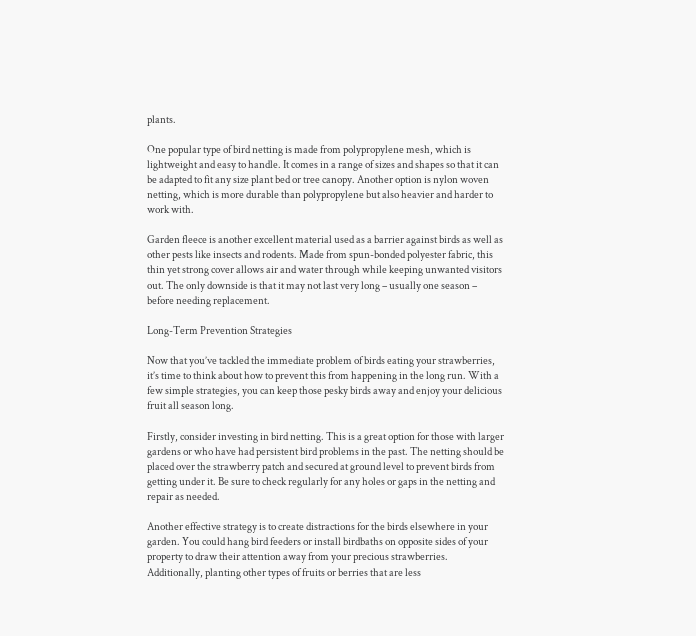plants.

One popular type of bird netting is made from polypropylene mesh, which is lightweight and easy to handle. It comes in a range of sizes and shapes so that it can be adapted to fit any size plant bed or tree canopy. Another option is nylon woven netting, which is more durable than polypropylene but also heavier and harder to work with.

Garden fleece is another excellent material used as a barrier against birds as well as other pests like insects and rodents. Made from spun-bonded polyester fabric, this thin yet strong cover allows air and water through while keeping unwanted visitors out. The only downside is that it may not last very long – usually one season – before needing replacement.

Long-Term Prevention Strategies

Now that you’ve tackled the immediate problem of birds eating your strawberries, it’s time to think about how to prevent this from happening in the long run. With a few simple strategies, you can keep those pesky birds away and enjoy your delicious fruit all season long.

Firstly, consider investing in bird netting. This is a great option for those with larger gardens or who have had persistent bird problems in the past. The netting should be placed over the strawberry patch and secured at ground level to prevent birds from getting under it. Be sure to check regularly for any holes or gaps in the netting and repair as needed.

Another effective strategy is to create distractions for the birds elsewhere in your garden. You could hang bird feeders or install birdbaths on opposite sides of your property to draw their attention away from your precious strawberries. Additionally, planting other types of fruits or berries that are less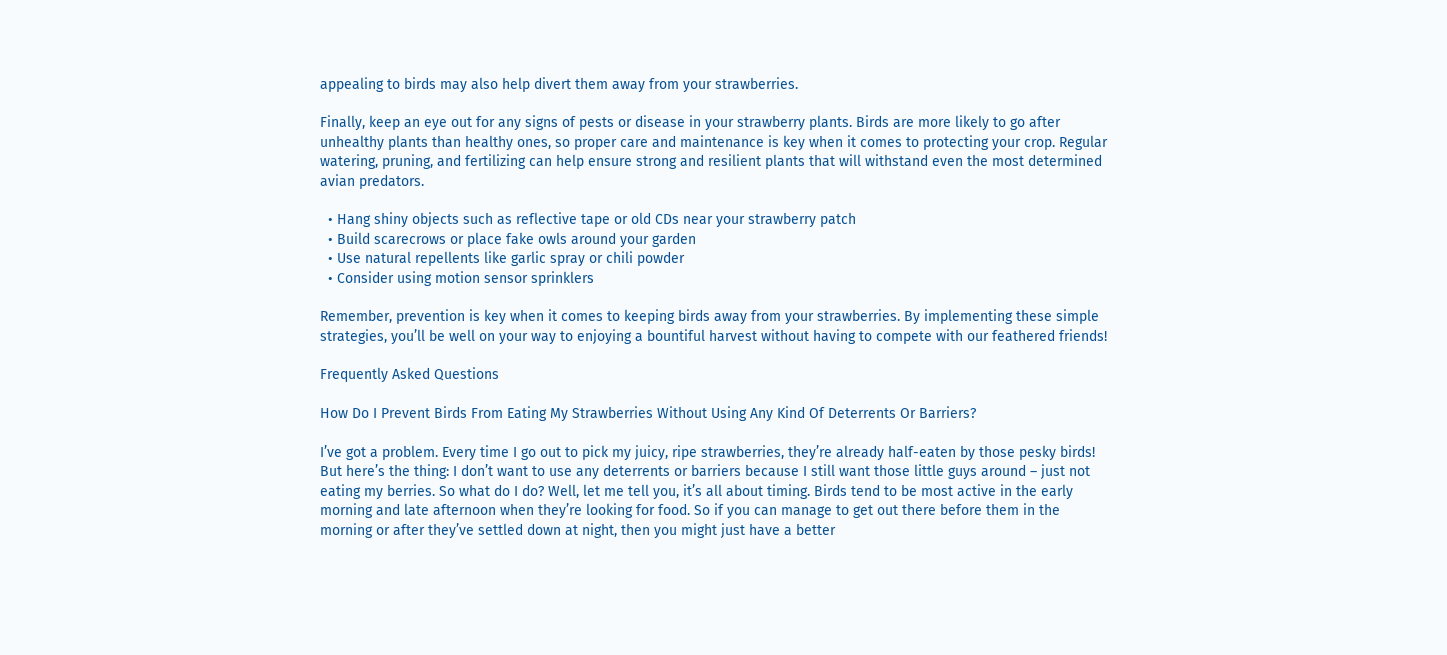appealing to birds may also help divert them away from your strawberries.

Finally, keep an eye out for any signs of pests or disease in your strawberry plants. Birds are more likely to go after unhealthy plants than healthy ones, so proper care and maintenance is key when it comes to protecting your crop. Regular watering, pruning, and fertilizing can help ensure strong and resilient plants that will withstand even the most determined avian predators.

  • Hang shiny objects such as reflective tape or old CDs near your strawberry patch
  • Build scarecrows or place fake owls around your garden
  • Use natural repellents like garlic spray or chili powder
  • Consider using motion sensor sprinklers

Remember, prevention is key when it comes to keeping birds away from your strawberries. By implementing these simple strategies, you’ll be well on your way to enjoying a bountiful harvest without having to compete with our feathered friends!

Frequently Asked Questions

How Do I Prevent Birds From Eating My Strawberries Without Using Any Kind Of Deterrents Or Barriers?

I’ve got a problem. Every time I go out to pick my juicy, ripe strawberries, they’re already half-eaten by those pesky birds! But here’s the thing: I don’t want to use any deterrents or barriers because I still want those little guys around – just not eating my berries. So what do I do? Well, let me tell you, it’s all about timing. Birds tend to be most active in the early morning and late afternoon when they’re looking for food. So if you can manage to get out there before them in the morning or after they’ve settled down at night, then you might just have a better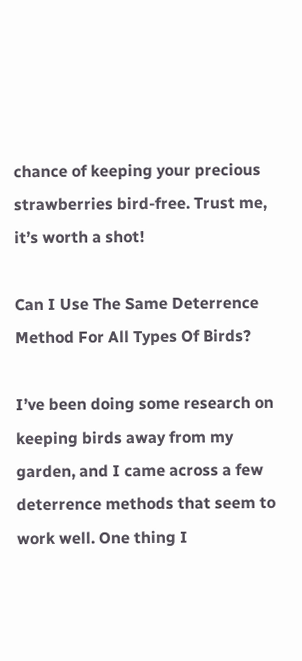chance of keeping your precious strawberries bird-free. Trust me, it’s worth a shot!

Can I Use The Same Deterrence Method For All Types Of Birds?

I’ve been doing some research on keeping birds away from my garden, and I came across a few deterrence methods that seem to work well. One thing I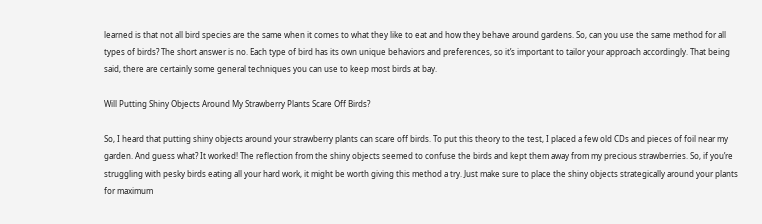learned is that not all bird species are the same when it comes to what they like to eat and how they behave around gardens. So, can you use the same method for all types of birds? The short answer is no. Each type of bird has its own unique behaviors and preferences, so it’s important to tailor your approach accordingly. That being said, there are certainly some general techniques you can use to keep most birds at bay.

Will Putting Shiny Objects Around My Strawberry Plants Scare Off Birds?

So, I heard that putting shiny objects around your strawberry plants can scare off birds. To put this theory to the test, I placed a few old CDs and pieces of foil near my garden. And guess what? It worked! The reflection from the shiny objects seemed to confuse the birds and kept them away from my precious strawberries. So, if you’re struggling with pesky birds eating all your hard work, it might be worth giving this method a try. Just make sure to place the shiny objects strategically around your plants for maximum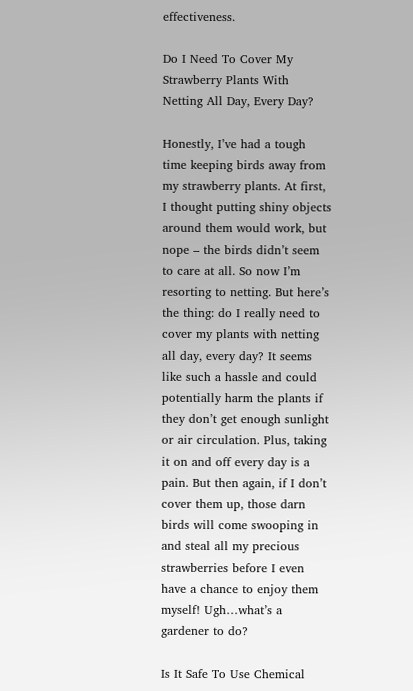effectiveness.

Do I Need To Cover My Strawberry Plants With Netting All Day, Every Day?

Honestly, I’ve had a tough time keeping birds away from my strawberry plants. At first, I thought putting shiny objects around them would work, but nope – the birds didn’t seem to care at all. So now I’m resorting to netting. But here’s the thing: do I really need to cover my plants with netting all day, every day? It seems like such a hassle and could potentially harm the plants if they don’t get enough sunlight or air circulation. Plus, taking it on and off every day is a pain. But then again, if I don’t cover them up, those darn birds will come swooping in and steal all my precious strawberries before I even have a chance to enjoy them myself! Ugh…what’s a gardener to do?

Is It Safe To Use Chemical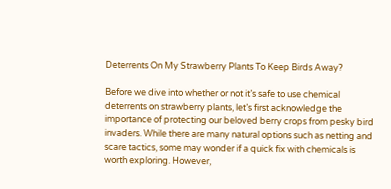Deterrents On My Strawberry Plants To Keep Birds Away?

Before we dive into whether or not it’s safe to use chemical deterrents on strawberry plants, let’s first acknowledge the importance of protecting our beloved berry crops from pesky bird invaders. While there are many natural options such as netting and scare tactics, some may wonder if a quick fix with chemicals is worth exploring. However,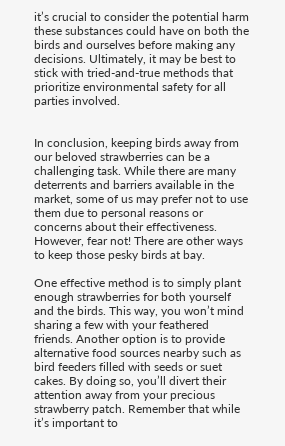it’s crucial to consider the potential harm these substances could have on both the birds and ourselves before making any decisions. Ultimately, it may be best to stick with tried-and-true methods that prioritize environmental safety for all parties involved.


In conclusion, keeping birds away from our beloved strawberries can be a challenging task. While there are many deterrents and barriers available in the market, some of us may prefer not to use them due to personal reasons or concerns about their effectiveness. However, fear not! There are other ways to keep those pesky birds at bay.

One effective method is to simply plant enough strawberries for both yourself and the birds. This way, you won’t mind sharing a few with your feathered friends. Another option is to provide alternative food sources nearby such as bird feeders filled with seeds or suet cakes. By doing so, you’ll divert their attention away from your precious strawberry patch. Remember that while it’s important to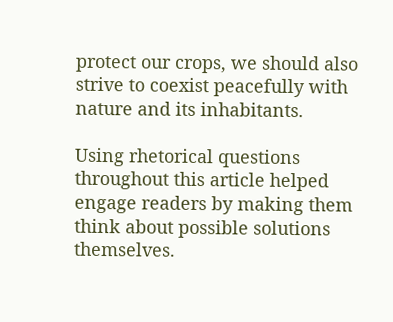protect our crops, we should also strive to coexist peacefully with nature and its inhabitants.

Using rhetorical questions throughout this article helped engage readers by making them think about possible solutions themselves.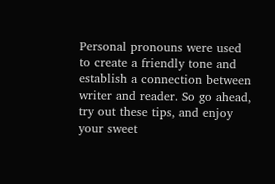Personal pronouns were used to create a friendly tone and establish a connection between writer and reader. So go ahead, try out these tips, and enjoy your sweet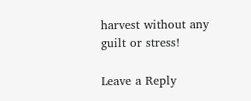harvest without any guilt or stress!

Leave a Reply